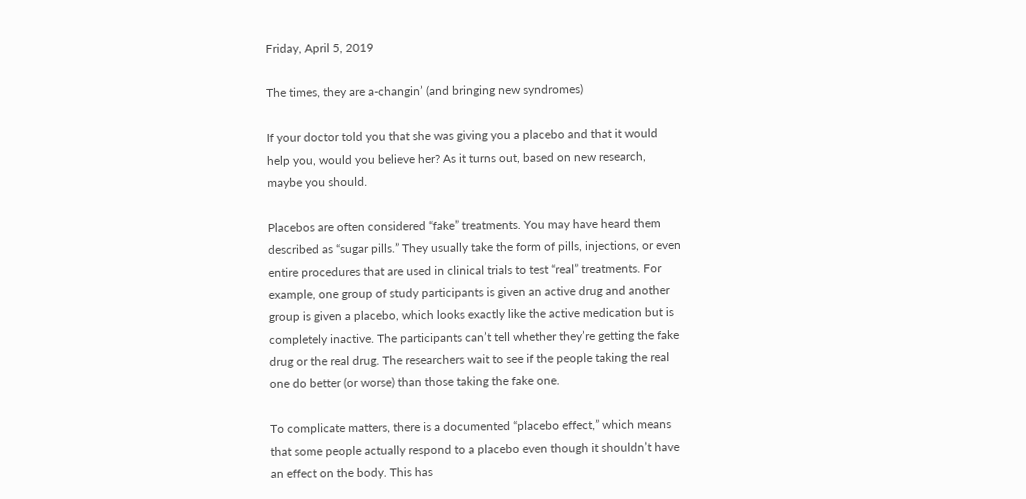Friday, April 5, 2019

The times, they are a-changin’ (and bringing new syndromes)

If your doctor told you that she was giving you a placebo and that it would help you, would you believe her? As it turns out, based on new research, maybe you should.

Placebos are often considered “fake” treatments. You may have heard them described as “sugar pills.” They usually take the form of pills, injections, or even entire procedures that are used in clinical trials to test “real” treatments. For example, one group of study participants is given an active drug and another group is given a placebo, which looks exactly like the active medication but is completely inactive. The participants can’t tell whether they’re getting the fake drug or the real drug. The researchers wait to see if the people taking the real one do better (or worse) than those taking the fake one.

To complicate matters, there is a documented “placebo effect,” which means that some people actually respond to a placebo even though it shouldn’t have an effect on the body. This has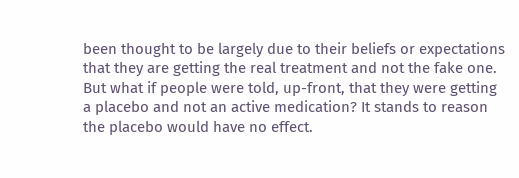been thought to be largely due to their beliefs or expectations that they are getting the real treatment and not the fake one. But what if people were told, up-front, that they were getting a placebo and not an active medication? It stands to reason the placebo would have no effect.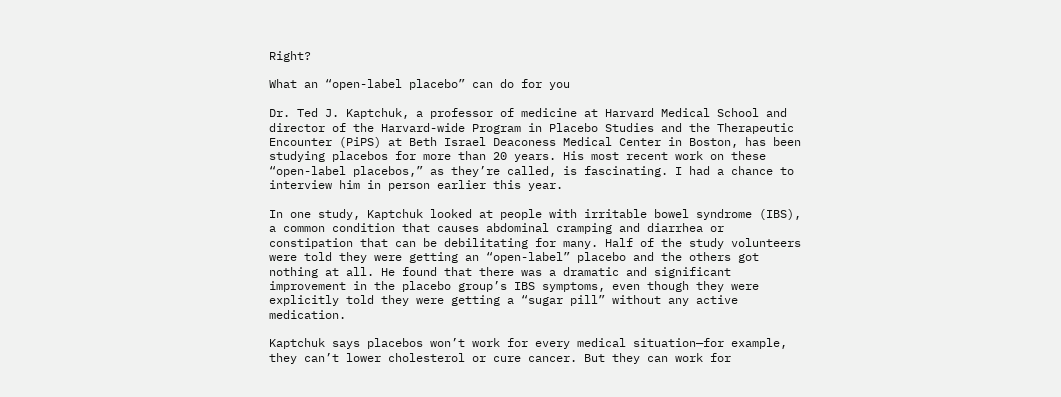Right?

What an “open-label placebo” can do for you

Dr. Ted J. Kaptchuk, a professor of medicine at Harvard Medical School and director of the Harvard-wide Program in Placebo Studies and the Therapeutic Encounter (PiPS) at Beth Israel Deaconess Medical Center in Boston, has been studying placebos for more than 20 years. His most recent work on these “open-label placebos,” as they’re called, is fascinating. I had a chance to interview him in person earlier this year.

In one study, Kaptchuk looked at people with irritable bowel syndrome (IBS), a common condition that causes abdominal cramping and diarrhea or constipation that can be debilitating for many. Half of the study volunteers were told they were getting an “open-label” placebo and the others got nothing at all. He found that there was a dramatic and significant improvement in the placebo group’s IBS symptoms, even though they were explicitly told they were getting a “sugar pill” without any active medication.

Kaptchuk says placebos won’t work for every medical situation—for example, they can’t lower cholesterol or cure cancer. But they can work for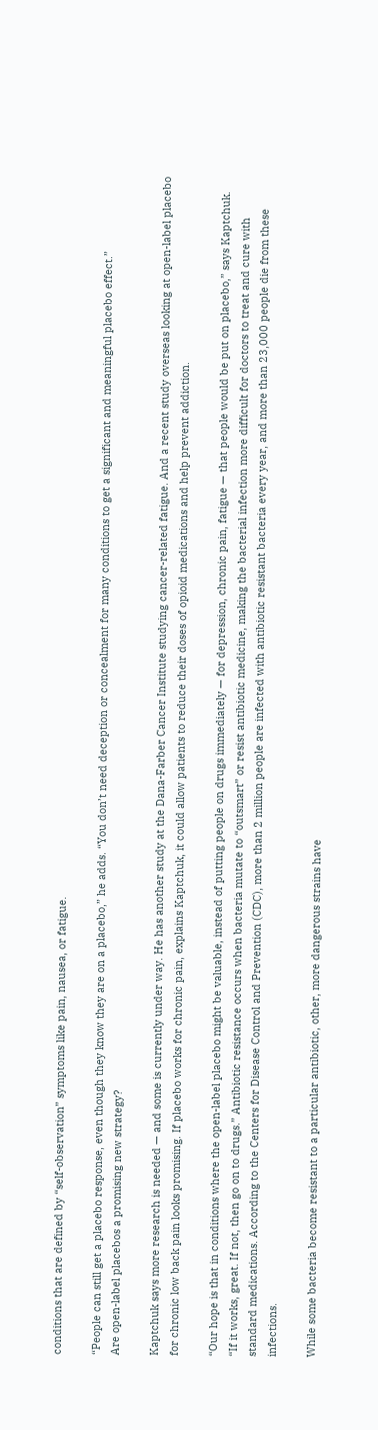conditions that are defined by “self-observation” symptoms like pain, nausea, or fatigue.

“People can still get a placebo response, even though they know they are on a placebo,” he adds. “You don’t need deception or concealment for many conditions to get a significant and meaningful placebo effect.”
Are open-label placebos a promising new strategy?

Kaptchuk says more research is needed — and some is currently under way. He has another study at the Dana-Farber Cancer Institute studying cancer-related fatigue. And a recent study overseas looking at open-label placebo for chronic low back pain looks promising. If placebo works for chronic pain, explains Kaptchuk, it could allow patients to reduce their doses of opioid medications and help prevent addiction.

“Our hope is that in conditions where the open-label placebo might be valuable, instead of putting people on drugs immediately — for depression, chronic pain, fatigue — that people would be put on placebo,” says Kaptchuk. “If it works, great. If not, then go on to drugs.” Antibiotic resistance occurs when bacteria mutate to “outsmart” or resist antibiotic medicine, making the bacterial infection more difficult for doctors to treat and cure with standard medications. According to the Centers for Disease Control and Prevention (CDC), more than 2 million people are infected with antibiotic resistant bacteria every year, and more than 23,000 people die from these infections.

While some bacteria become resistant to a particular antibiotic, other, more dangerous strains have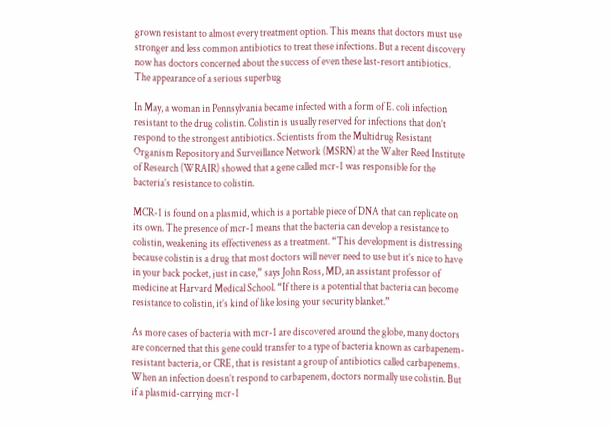grown resistant to almost every treatment option. This means that doctors must use stronger and less common antibiotics to treat these infections. But a recent discovery now has doctors concerned about the success of even these last-resort antibiotics.
The appearance of a serious superbug

In May, a woman in Pennsylvania became infected with a form of E. coli infection resistant to the drug colistin. Colistin is usually reserved for infections that don’t respond to the strongest antibiotics. Scientists from the Multidrug Resistant Organism Repository and Surveillance Network (MSRN) at the Walter Reed Institute of Research (WRAIR) showed that a gene called mcr-1 was responsible for the bacteria’s resistance to colistin.

MCR-1 is found on a plasmid, which is a portable piece of DNA that can replicate on its own. The presence of mcr-1 means that the bacteria can develop a resistance to colistin, weakening its effectiveness as a treatment. “This development is distressing because colistin is a drug that most doctors will never need to use but it’s nice to have in your back pocket, just in case,” says John Ross, MD, an assistant professor of medicine at Harvard Medical School. “If there is a potential that bacteria can become resistance to colistin, it’s kind of like losing your security blanket.”

As more cases of bacteria with mcr-1 are discovered around the globe, many doctors are concerned that this gene could transfer to a type of bacteria known as carbapenem-resistant bacteria, or CRE, that is resistant a group of antibiotics called carbapenems. When an infection doesn’t respond to carbapenem, doctors normally use colistin. But if a plasmid-carrying mcr-1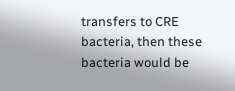transfers to CRE bacteria, then these bacteria would be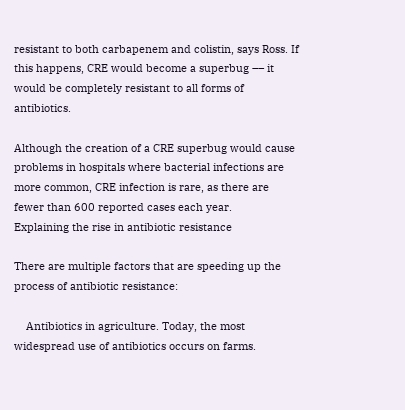resistant to both carbapenem and colistin, says Ross. If this happens, CRE would become a superbug –– it would be completely resistant to all forms of antibiotics.

Although the creation of a CRE superbug would cause problems in hospitals where bacterial infections are more common, CRE infection is rare, as there are fewer than 600 reported cases each year.
Explaining the rise in antibiotic resistance

There are multiple factors that are speeding up the process of antibiotic resistance:

    Antibiotics in agriculture. Today, the most widespread use of antibiotics occurs on farms.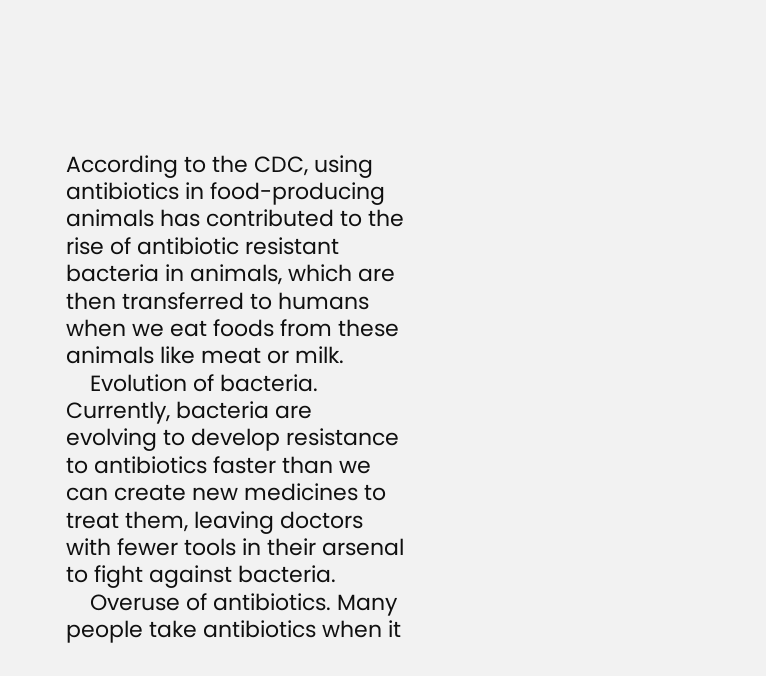According to the CDC, using antibiotics in food-producing animals has contributed to the rise of antibiotic resistant bacteria in animals, which are then transferred to humans when we eat foods from these animals like meat or milk.
    Evolution of bacteria. Currently, bacteria are evolving to develop resistance to antibiotics faster than we can create new medicines to treat them, leaving doctors with fewer tools in their arsenal to fight against bacteria.
    Overuse of antibiotics. Many people take antibiotics when it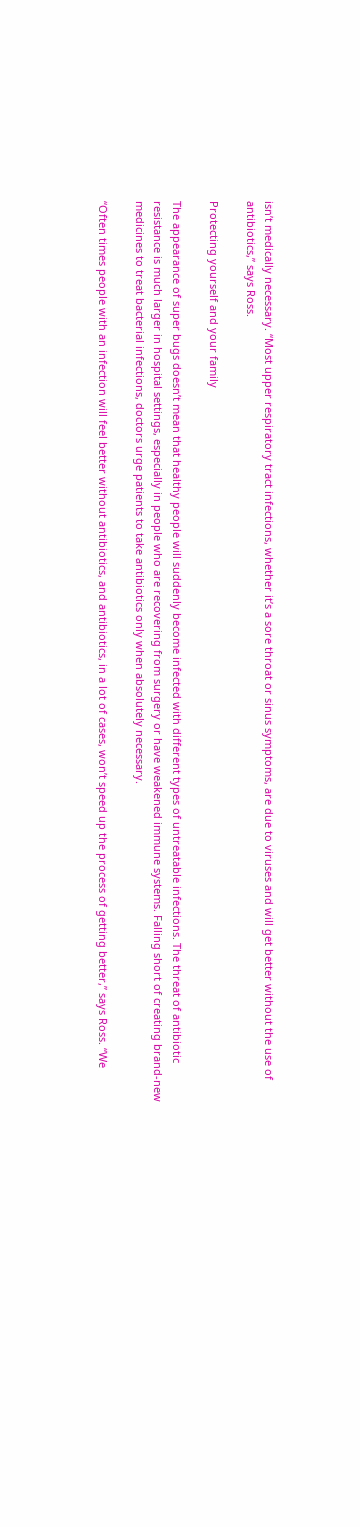isn’t medically necessary. “Most upper respiratory tract infections, whether it’s a sore throat or sinus symptoms, are due to viruses and will get better without the use of antibiotics,” says Ross.

Protecting yourself and your family

The appearance of super bugs doesn’t mean that healthy people will suddenly become infected with different types of untreatable infections. The threat of antibiotic resistance is much larger in hospital settings, especially in people who are recovering from surgery or have weakened immune systems. Falling short of creating brand-new medicines to treat bacterial infections, doctors urge patients to take antibiotics only when absolutely necessary.

“Often times people with an infection will feel better without antibiotics, and antibiotics, in a lot of cases, won’t speed up the process of getting better,” says Ross. “We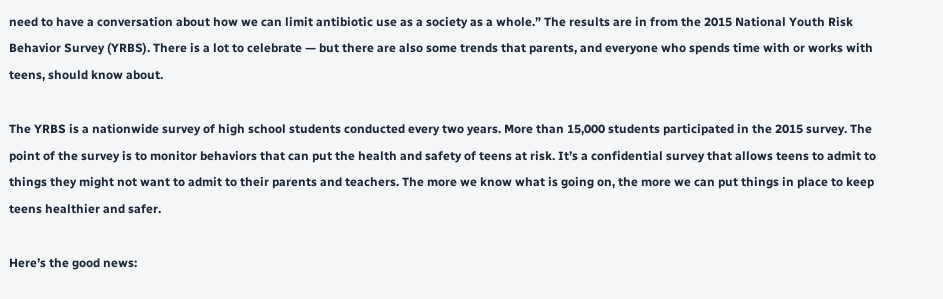need to have a conversation about how we can limit antibiotic use as a society as a whole.” The results are in from the 2015 National Youth Risk Behavior Survey (YRBS). There is a lot to celebrate — but there are also some trends that parents, and everyone who spends time with or works with teens, should know about.

The YRBS is a nationwide survey of high school students conducted every two years. More than 15,000 students participated in the 2015 survey. The point of the survey is to monitor behaviors that can put the health and safety of teens at risk. It’s a confidential survey that allows teens to admit to things they might not want to admit to their parents and teachers. The more we know what is going on, the more we can put things in place to keep teens healthier and safer.

Here’s the good news: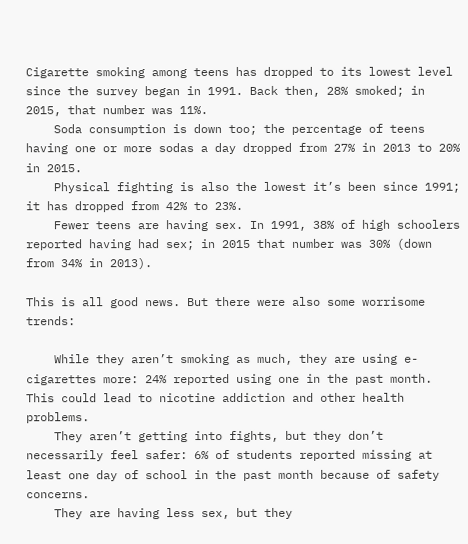Cigarette smoking among teens has dropped to its lowest level since the survey began in 1991. Back then, 28% smoked; in 2015, that number was 11%.
    Soda consumption is down too; the percentage of teens having one or more sodas a day dropped from 27% in 2013 to 20% in 2015.
    Physical fighting is also the lowest it’s been since 1991; it has dropped from 42% to 23%.
    Fewer teens are having sex. In 1991, 38% of high schoolers reported having had sex; in 2015 that number was 30% (down from 34% in 2013).

This is all good news. But there were also some worrisome trends:

    While they aren’t smoking as much, they are using e-cigarettes more: 24% reported using one in the past month. This could lead to nicotine addiction and other health problems.
    They aren’t getting into fights, but they don’t necessarily feel safer: 6% of students reported missing at least one day of school in the past month because of safety concerns.
    They are having less sex, but they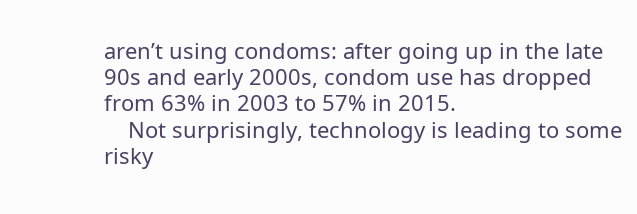aren’t using condoms: after going up in the late 90s and early 2000s, condom use has dropped from 63% in 2003 to 57% in 2015.
    Not surprisingly, technology is leading to some risky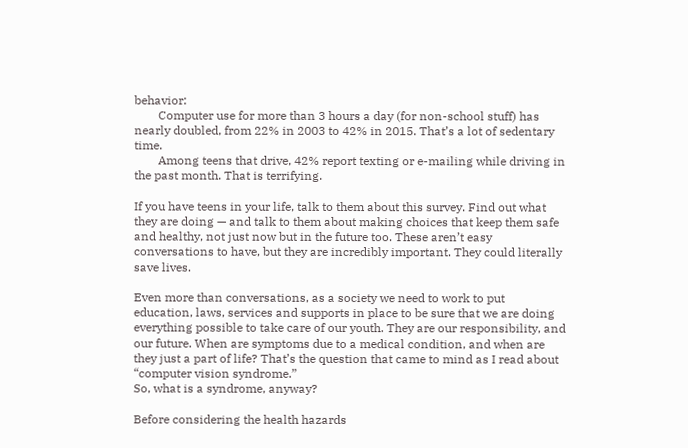behavior:
        Computer use for more than 3 hours a day (for non-school stuff) has nearly doubled, from 22% in 2003 to 42% in 2015. That’s a lot of sedentary time.
        Among teens that drive, 42% report texting or e-mailing while driving in the past month. That is terrifying.

If you have teens in your life, talk to them about this survey. Find out what they are doing — and talk to them about making choices that keep them safe and healthy, not just now but in the future too. These aren’t easy conversations to have, but they are incredibly important. They could literally save lives.

Even more than conversations, as a society we need to work to put education, laws, services and supports in place to be sure that we are doing everything possible to take care of our youth. They are our responsibility, and our future. When are symptoms due to a medical condition, and when are they just a part of life? That’s the question that came to mind as I read about “computer vision syndrome.”
So, what is a syndrome, anyway?

Before considering the health hazards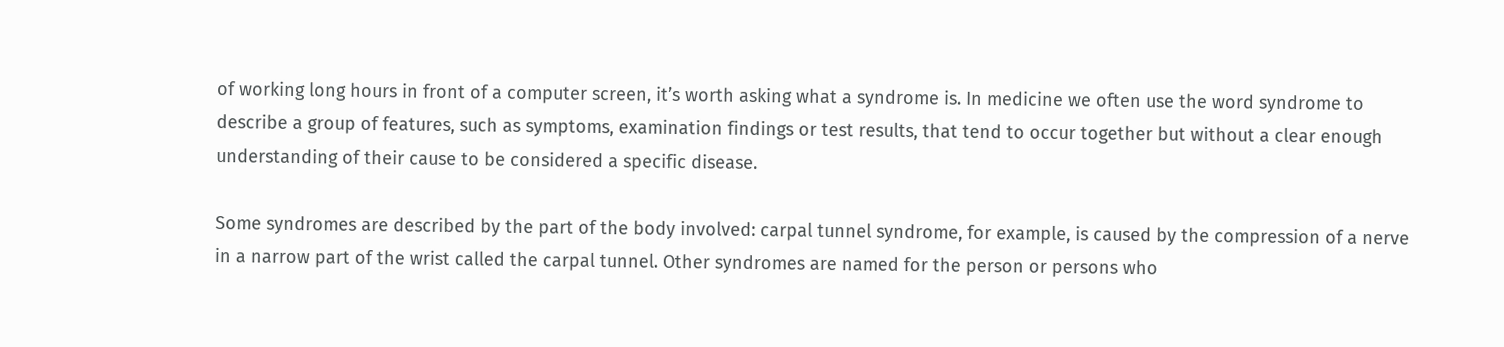of working long hours in front of a computer screen, it’s worth asking what a syndrome is. In medicine we often use the word syndrome to describe a group of features, such as symptoms, examination findings or test results, that tend to occur together but without a clear enough understanding of their cause to be considered a specific disease.

Some syndromes are described by the part of the body involved: carpal tunnel syndrome, for example, is caused by the compression of a nerve in a narrow part of the wrist called the carpal tunnel. Other syndromes are named for the person or persons who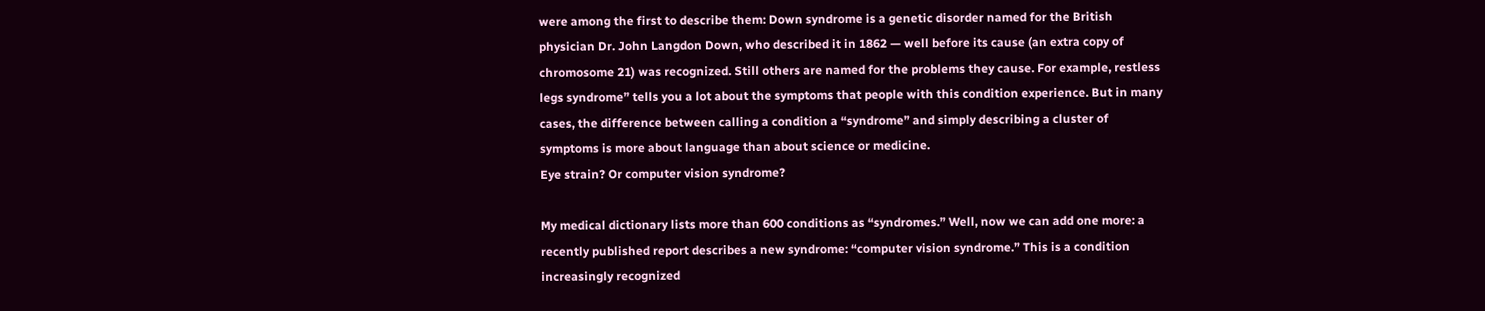were among the first to describe them: Down syndrome is a genetic disorder named for the British physician Dr. John Langdon Down, who described it in 1862 — well before its cause (an extra copy of chromosome 21) was recognized. Still others are named for the problems they cause. For example, restless legs syndrome” tells you a lot about the symptoms that people with this condition experience. But in many cases, the difference between calling a condition a “syndrome” and simply describing a cluster of symptoms is more about language than about science or medicine.
Eye strain? Or computer vision syndrome?

My medical dictionary lists more than 600 conditions as “syndromes.” Well, now we can add one more: a recently published report describes a new syndrome: “computer vision syndrome.” This is a condition increasingly recognized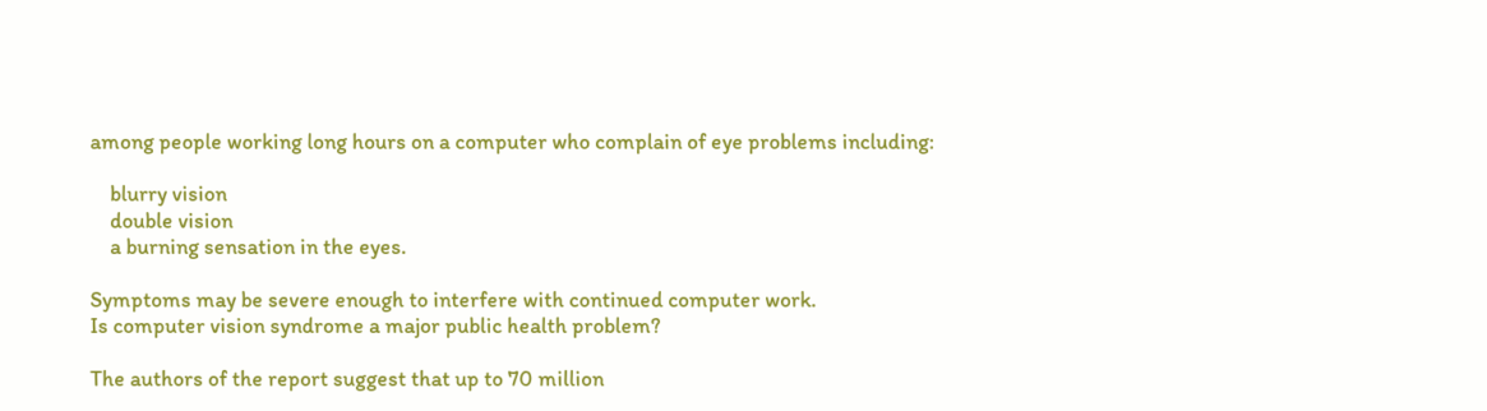among people working long hours on a computer who complain of eye problems including:

    blurry vision
    double vision
    a burning sensation in the eyes.

Symptoms may be severe enough to interfere with continued computer work.
Is computer vision syndrome a major public health problem?

The authors of the report suggest that up to 70 million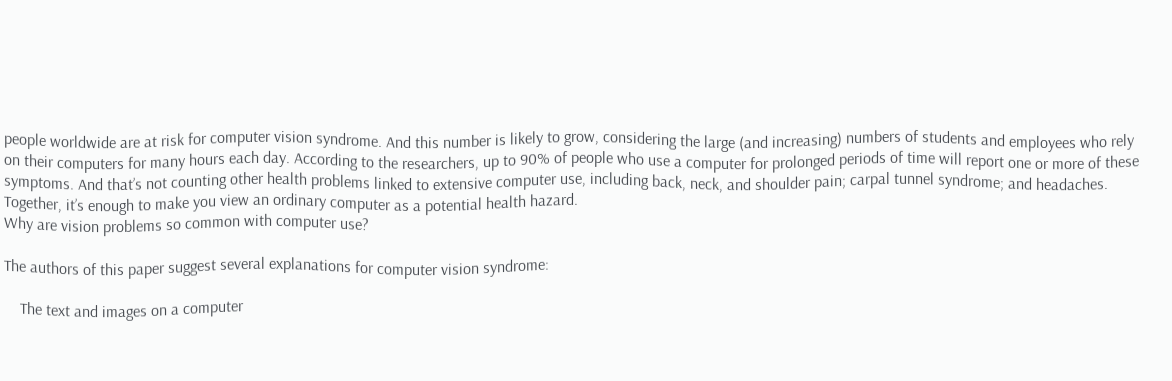people worldwide are at risk for computer vision syndrome. And this number is likely to grow, considering the large (and increasing) numbers of students and employees who rely on their computers for many hours each day. According to the researchers, up to 90% of people who use a computer for prolonged periods of time will report one or more of these symptoms. And that’s not counting other health problems linked to extensive computer use, including back, neck, and shoulder pain; carpal tunnel syndrome; and headaches. Together, it’s enough to make you view an ordinary computer as a potential health hazard.
Why are vision problems so common with computer use?

The authors of this paper suggest several explanations for computer vision syndrome:

    The text and images on a computer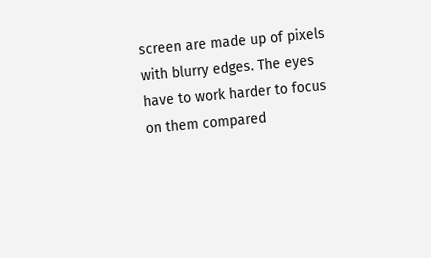screen are made up of pixels with blurry edges. The eyes have to work harder to focus on them compared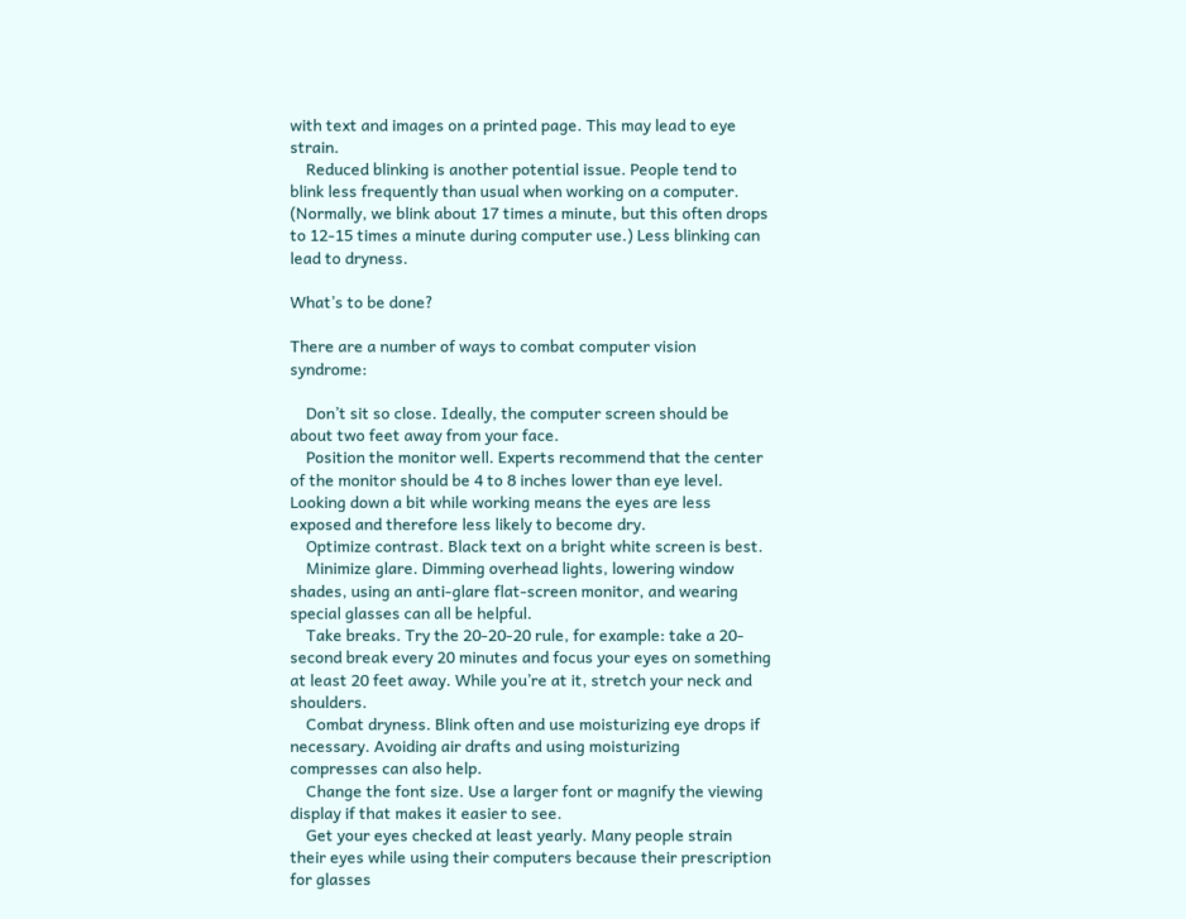with text and images on a printed page. This may lead to eye strain.
    Reduced blinking is another potential issue. People tend to blink less frequently than usual when working on a computer. (Normally, we blink about 17 times a minute, but this often drops to 12-15 times a minute during computer use.) Less blinking can lead to dryness.

What’s to be done?

There are a number of ways to combat computer vision syndrome:

    Don’t sit so close. Ideally, the computer screen should be about two feet away from your face.
    Position the monitor well. Experts recommend that the center of the monitor should be 4 to 8 inches lower than eye level. Looking down a bit while working means the eyes are less exposed and therefore less likely to become dry.
    Optimize contrast. Black text on a bright white screen is best.
    Minimize glare. Dimming overhead lights, lowering window shades, using an anti-glare flat-screen monitor, and wearing special glasses can all be helpful.
    Take breaks. Try the 20-20-20 rule, for example: take a 20-second break every 20 minutes and focus your eyes on something at least 20 feet away. While you’re at it, stretch your neck and shoulders.
    Combat dryness. Blink often and use moisturizing eye drops if necessary. Avoiding air drafts and using moisturizing compresses can also help.
    Change the font size. Use a larger font or magnify the viewing display if that makes it easier to see.
    Get your eyes checked at least yearly. Many people strain their eyes while using their computers because their prescription for glasses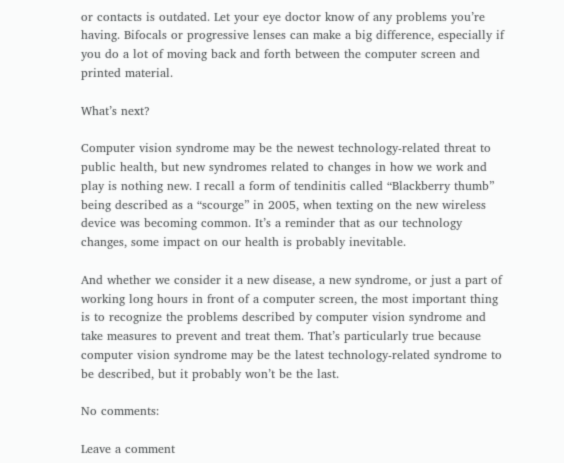or contacts is outdated. Let your eye doctor know of any problems you’re having. Bifocals or progressive lenses can make a big difference, especially if you do a lot of moving back and forth between the computer screen and printed material.

What’s next?

Computer vision syndrome may be the newest technology-related threat to public health, but new syndromes related to changes in how we work and play is nothing new. I recall a form of tendinitis called “Blackberry thumb” being described as a “scourge” in 2005, when texting on the new wireless device was becoming common. It’s a reminder that as our technology changes, some impact on our health is probably inevitable.

And whether we consider it a new disease, a new syndrome, or just a part of working long hours in front of a computer screen, the most important thing is to recognize the problems described by computer vision syndrome and take measures to prevent and treat them. That’s particularly true because computer vision syndrome may be the latest technology-related syndrome to be described, but it probably won’t be the last.

No comments:

Leave a comment